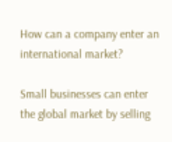How can a company enter an international market?

Small businesses can enter the global market by selling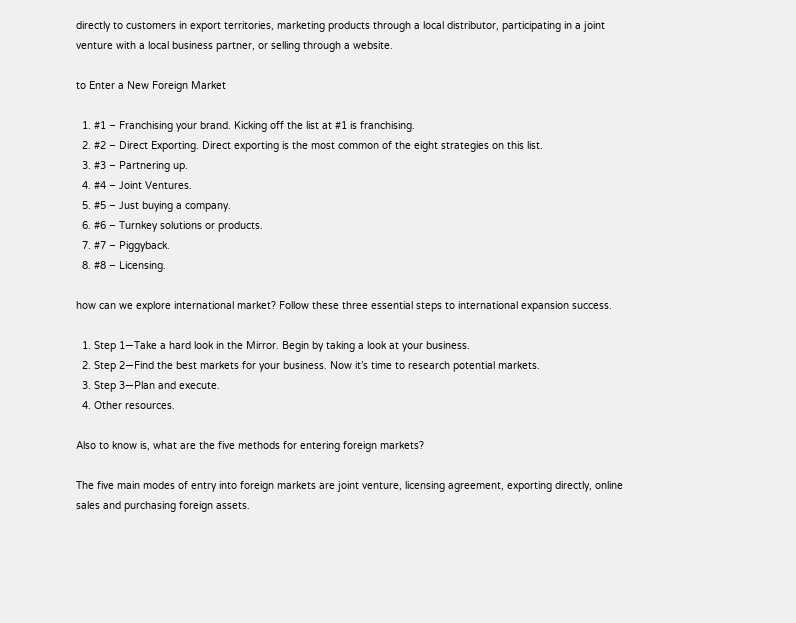directly to customers in export territories, marketing products through a local distributor, participating in a joint venture with a local business partner, or selling through a website.

to Enter a New Foreign Market

  1. #1 – Franchising your brand. Kicking off the list at #1 is franchising.
  2. #2 – Direct Exporting. Direct exporting is the most common of the eight strategies on this list.
  3. #3 – Partnering up.
  4. #4 – Joint Ventures.
  5. #5 – Just buying a company.
  6. #6 – Turnkey solutions or products.
  7. #7 – Piggyback.
  8. #8 – Licensing.

how can we explore international market? Follow these three essential steps to international expansion success.

  1. Step 1—Take a hard look in the Mirror. Begin by taking a look at your business.
  2. Step 2—Find the best markets for your business. Now it’s time to research potential markets.
  3. Step 3—Plan and execute.
  4. Other resources.

Also to know is, what are the five methods for entering foreign markets?

The five main modes of entry into foreign markets are joint venture, licensing agreement, exporting directly, online sales and purchasing foreign assets.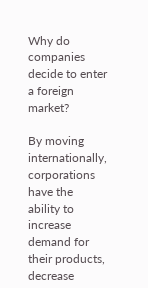Why do companies decide to enter a foreign market?

By moving internationally, corporations have the ability to increase demand for their products, decrease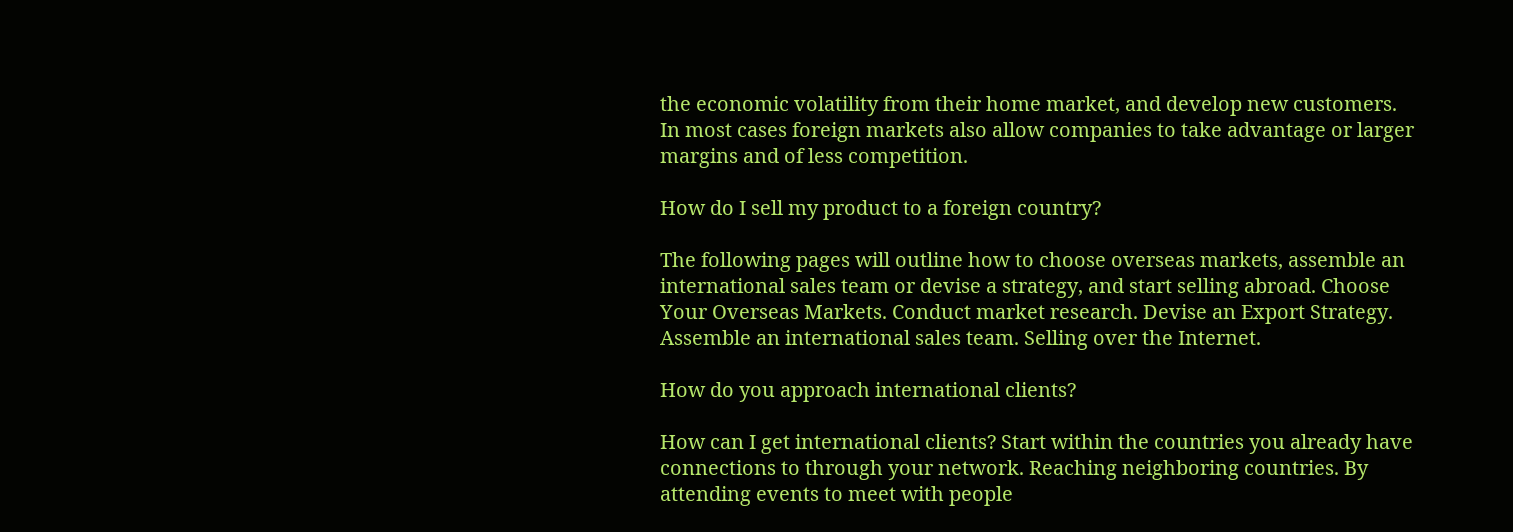the economic volatility from their home market, and develop new customers. In most cases foreign markets also allow companies to take advantage or larger margins and of less competition.

How do I sell my product to a foreign country?

The following pages will outline how to choose overseas markets, assemble an international sales team or devise a strategy, and start selling abroad. Choose Your Overseas Markets. Conduct market research. Devise an Export Strategy. Assemble an international sales team. Selling over the Internet.

How do you approach international clients?

How can I get international clients? Start within the countries you already have connections to through your network. Reaching neighboring countries. By attending events to meet with people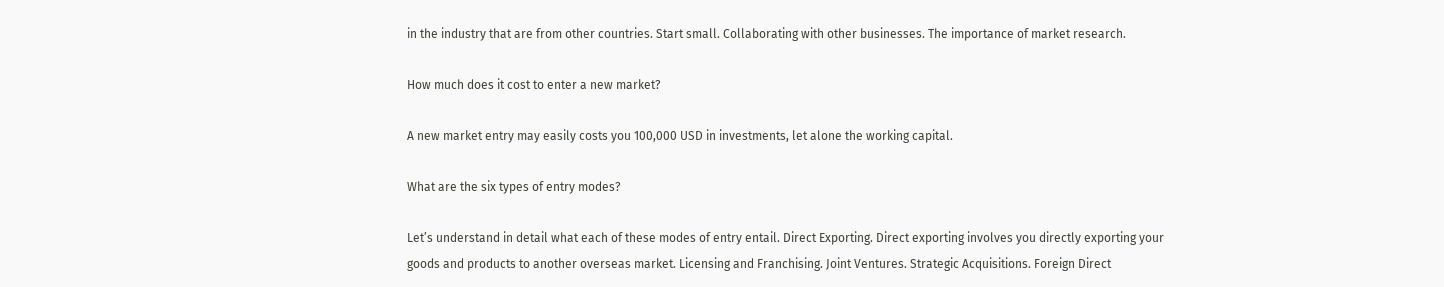in the industry that are from other countries. Start small. Collaborating with other businesses. The importance of market research.

How much does it cost to enter a new market?

A new market entry may easily costs you 100,000 USD in investments, let alone the working capital.

What are the six types of entry modes?

Let’s understand in detail what each of these modes of entry entail. Direct Exporting. Direct exporting involves you directly exporting your goods and products to another overseas market. Licensing and Franchising. Joint Ventures. Strategic Acquisitions. Foreign Direct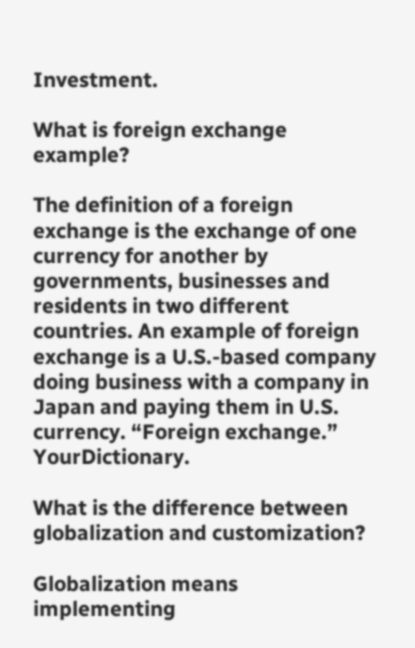Investment.

What is foreign exchange example?

The definition of a foreign exchange is the exchange of one currency for another by governments, businesses and residents in two different countries. An example of foreign exchange is a U.S.-based company doing business with a company in Japan and paying them in U.S. currency. “Foreign exchange.” YourDictionary.

What is the difference between globalization and customization?

Globalization means implementing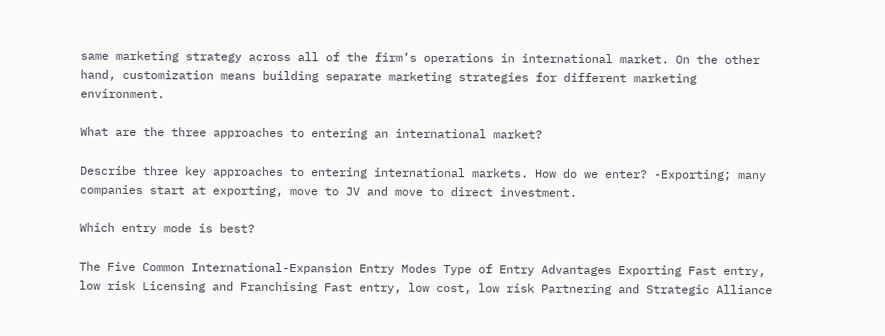same marketing strategy across all of the firm’s operations in international market. On the other hand, customization means building separate marketing strategies for different marketing environment.

What are the three approaches to entering an international market?

Describe three key approaches to entering international markets. How do we enter? -Exporting; many companies start at exporting, move to JV and move to direct investment.

Which entry mode is best?

The Five Common International-Expansion Entry Modes Type of Entry Advantages Exporting Fast entry, low risk Licensing and Franchising Fast entry, low cost, low risk Partnering and Strategic Alliance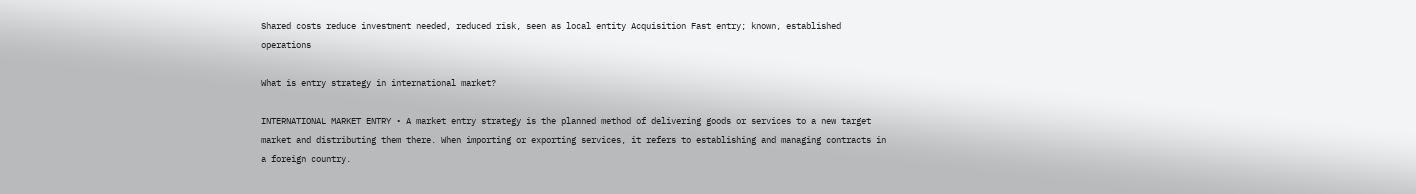Shared costs reduce investment needed, reduced risk, seen as local entity Acquisition Fast entry; known, established operations

What is entry strategy in international market?

INTERNATIONAL MARKET ENTRY • A market entry strategy is the planned method of delivering goods or services to a new target market and distributing them there. When importing or exporting services, it refers to establishing and managing contracts in a foreign country.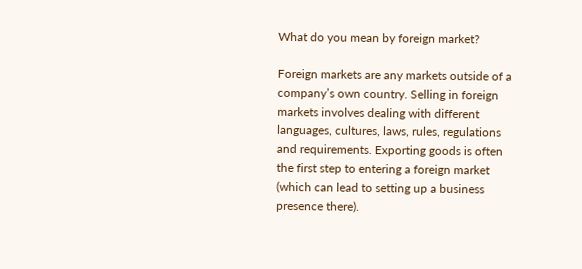What do you mean by foreign market?

Foreign markets are any markets outside of a company’s own country. Selling in foreign markets involves dealing with different languages, cultures, laws, rules, regulations and requirements. Exporting goods is often the first step to entering a foreign market (which can lead to setting up a business presence there).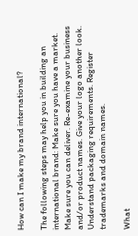How can I make my brand international?

The following steps may help you in building an international brand: Make sure you have a market. Make sure you can deliver. Re-examine your business and/or product names. Give your logo another look. Understand packaging requirements. Register trademarks and domain names.

What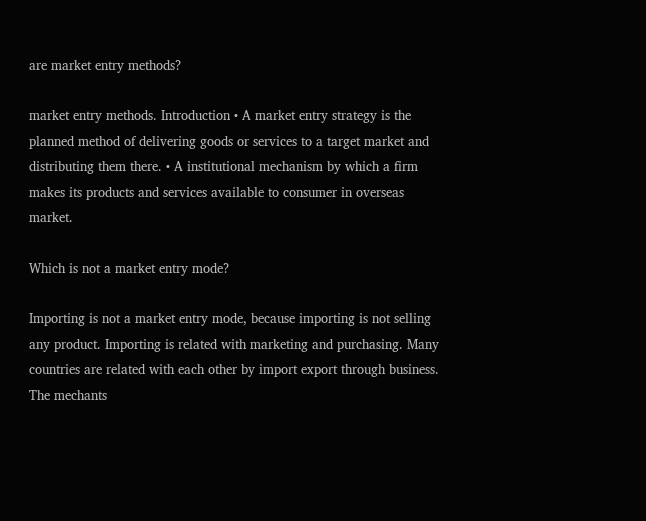are market entry methods?

market entry methods. Introduction • A market entry strategy is the planned method of delivering goods or services to a target market and distributing them there. • A institutional mechanism by which a firm makes its products and services available to consumer in overseas market.

Which is not a market entry mode?

Importing is not a market entry mode, because importing is not selling any product. Importing is related with marketing and purchasing. Many countries are related with each other by import export through business. The mechants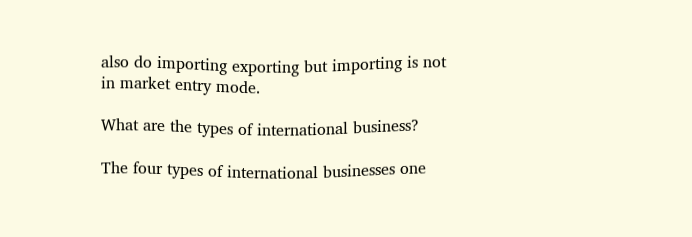also do importing exporting but importing is not in market entry mode.

What are the types of international business?

The four types of international businesses one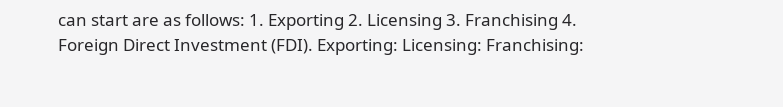can start are as follows: 1. Exporting 2. Licensing 3. Franchising 4. Foreign Direct Investment (FDI). Exporting: Licensing: Franchising: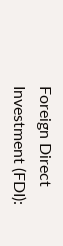Foreign Direct Investment (FDI):